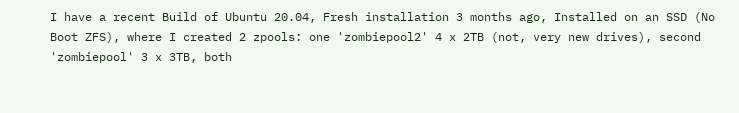I have a recent Build of Ubuntu 20.04, Fresh installation 3 months ago, Installed on an SSD (No Boot ZFS), where I created 2 zpools: one 'zombiepool2' 4 x 2TB (not, very new drives), second 'zombiepool' 3 x 3TB, both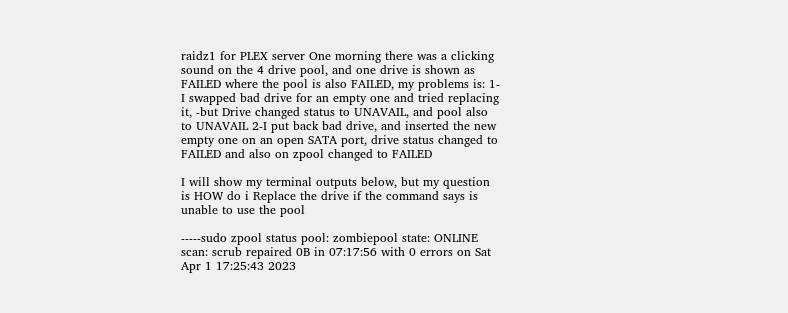raidz1 for PLEX server One morning there was a clicking sound on the 4 drive pool, and one drive is shown as FAILED where the pool is also FAILED, my problems is: 1-I swapped bad drive for an empty one and tried replacing it, -but Drive changed status to UNAVAIL, and pool also to UNAVAIL 2-I put back bad drive, and inserted the new empty one on an open SATA port, drive status changed to FAILED and also on zpool changed to FAILED

I will show my terminal outputs below, but my question is HOW do i Replace the drive if the command says is unable to use the pool

-----sudo zpool status pool: zombiepool state: ONLINE scan: scrub repaired 0B in 07:17:56 with 0 errors on Sat Apr 1 17:25:43 2023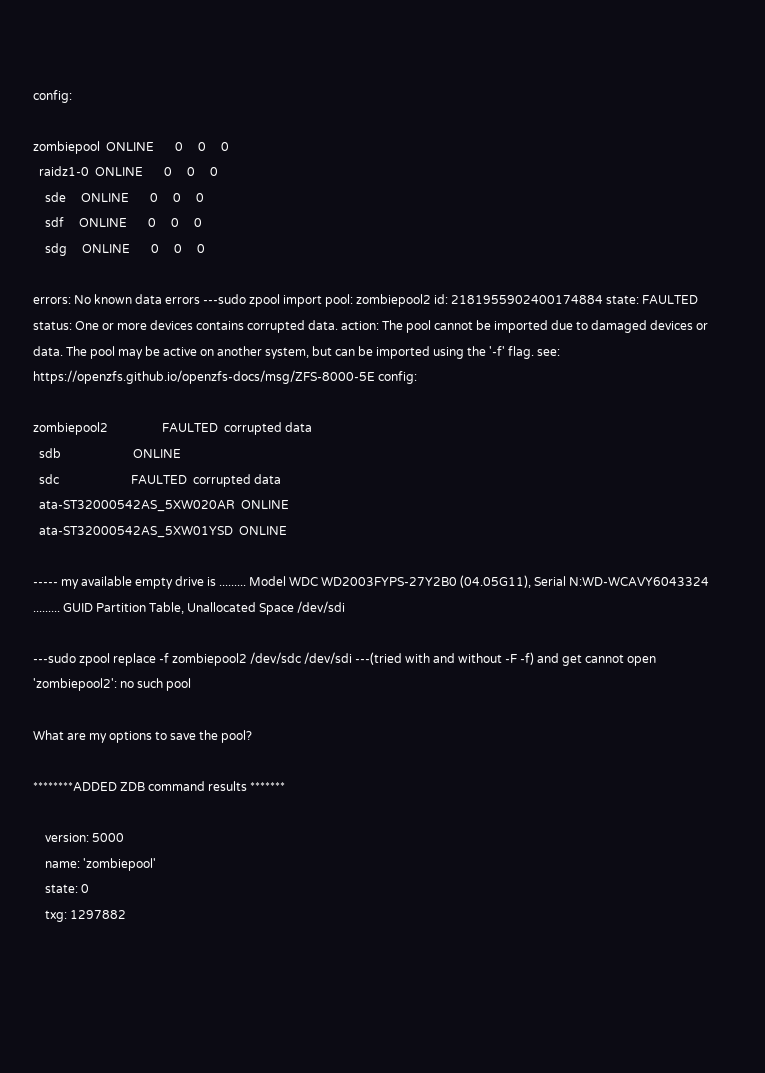config:

zombiepool  ONLINE       0     0     0
  raidz1-0  ONLINE       0     0     0
    sde     ONLINE       0     0     0
    sdf     ONLINE       0     0     0
    sdg     ONLINE       0     0     0

errors: No known data errors ---sudo zpool import pool: zombiepool2 id: 2181955902400174884 state: FAULTED status: One or more devices contains corrupted data. action: The pool cannot be imported due to damaged devices or data. The pool may be active on another system, but can be imported using the '-f' flag. see: https://openzfs.github.io/openzfs-docs/msg/ZFS-8000-5E config:

zombiepool2                  FAULTED  corrupted data
  sdb                        ONLINE
  sdc                        FAULTED  corrupted data
  ata-ST32000542AS_5XW020AR  ONLINE
  ata-ST32000542AS_5XW01YSD  ONLINE

----- my available empty drive is ......... Model WDC WD2003FYPS-27Y2B0 (04.05G11), Serial N:WD-WCAVY6043324 ......... GUID Partition Table, Unallocated Space /dev/sdi

---sudo zpool replace -f zombiepool2 /dev/sdc /dev/sdi ---(tried with and without -F -f) and get cannot open 'zombiepool2': no such pool

What are my options to save the pool?

********ADDED ZDB command results *******

    version: 5000
    name: 'zombiepool'
    state: 0
    txg: 1297882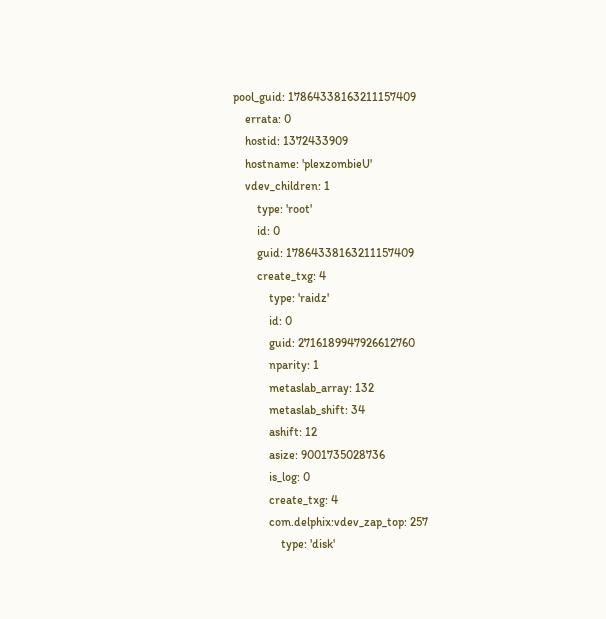pool_guid: 17864338163211157409
    errata: 0
    hostid: 1372433909
    hostname: 'plexzombieU'
    vdev_children: 1
        type: 'root'
        id: 0
        guid: 17864338163211157409
        create_txg: 4
            type: 'raidz'
            id: 0
            guid: 2716189947926612760
            nparity: 1
            metaslab_array: 132
            metaslab_shift: 34
            ashift: 12
            asize: 9001735028736
            is_log: 0
            create_txg: 4
            com.delphix:vdev_zap_top: 257
                type: 'disk'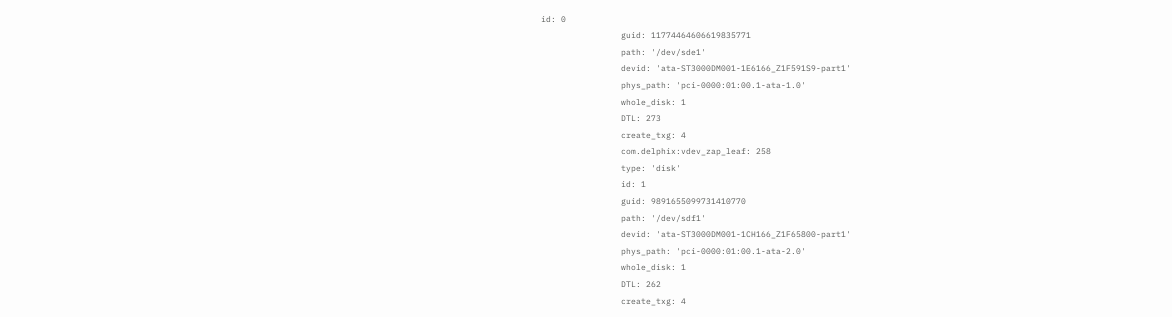id: 0
                guid: 11774464606619835771
                path: '/dev/sde1'
                devid: 'ata-ST3000DM001-1E6166_Z1F591S9-part1'
                phys_path: 'pci-0000:01:00.1-ata-1.0'
                whole_disk: 1
                DTL: 273
                create_txg: 4
                com.delphix:vdev_zap_leaf: 258
                type: 'disk'
                id: 1
                guid: 9891655099731410770
                path: '/dev/sdf1'
                devid: 'ata-ST3000DM001-1CH166_Z1F65800-part1'
                phys_path: 'pci-0000:01:00.1-ata-2.0'
                whole_disk: 1
                DTL: 262
                create_txg: 4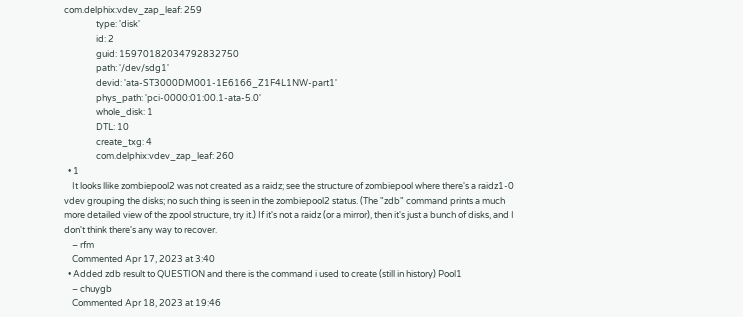com.delphix:vdev_zap_leaf: 259
                type: 'disk'
                id: 2
                guid: 15970182034792832750
                path: '/dev/sdg1'
                devid: 'ata-ST3000DM001-1E6166_Z1F4L1NW-part1'
                phys_path: 'pci-0000:01:00.1-ata-5.0'
                whole_disk: 1
                DTL: 10
                create_txg: 4
                com.delphix:vdev_zap_leaf: 260
  • 1
    It looks llike zombiepool2 was not created as a raidz; see the structure of zombiepool where there's a raidz1-0 vdev grouping the disks; no such thing is seen in the zombiepool2 status. (The "zdb" command prints a much more detailed view of the zpool structure, try it.) If it's not a raidz (or a mirror), then it's just a bunch of disks, and I don't think there's any way to recover.
    – rfm
    Commented Apr 17, 2023 at 3:40
  • Added zdb result to QUESTION and there is the command i used to create (still in history) Pool1
    – chuygb
    Commented Apr 18, 2023 at 19:46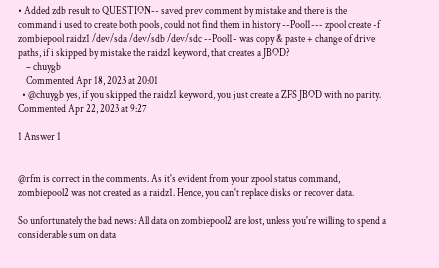• Added zdb result to QUESTION-- saved prev comment by mistake and there is the command i used to create both pools, could not find them in history --Pool1--- zpool create -f zombiepool raidz1 /dev/sda /dev/sdb /dev/sdc --Pool1- was copy & paste + change of drive paths, if i skipped by mistake the raidz1 keyword, that creates a JBOD?
    – chuygb
    Commented Apr 18, 2023 at 20:01
  • @chuygb yes, if you skipped the raidz1 keyword, you just create a ZFS JBOD with no parity. Commented Apr 22, 2023 at 9:27

1 Answer 1


@rfm is correct in the comments. As it's evident from your zpool status command, zombiepool2 was not created as a raidz1. Hence, you can't replace disks or recover data.

So unfortunately the bad news: All data on zombiepool2 are lost, unless you're willing to spend a considerable sum on data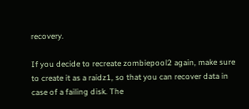recovery.

If you decide to recreate zombiepool2 again, make sure to create it as a raidz1, so that you can recover data in case of a failing disk. The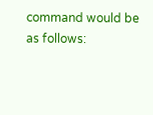command would be as follows: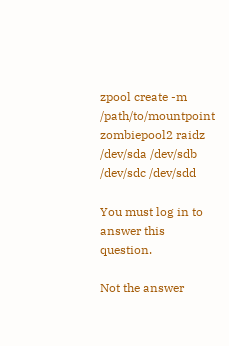zpool create -m /path/to/mountpoint zombiepool2 raidz /dev/sda /dev/sdb /dev/sdc /dev/sdd

You must log in to answer this question.

Not the answer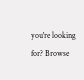you're looking for? Browse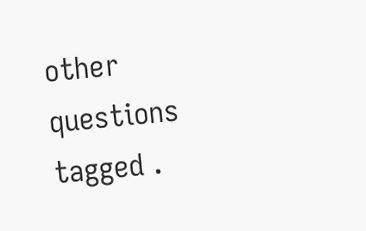other questions tagged .